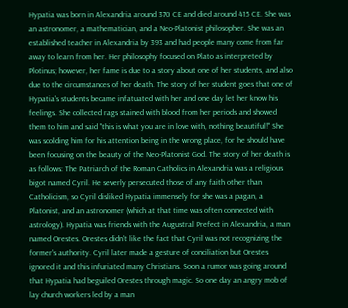Hypatia was born in Alexandria around 370 CE and died around 415 CE. She was an astronomer, a mathematician, and a Neo-Platonist philosopher. She was an established teacher in Alexandria by 393 and had people many come from far away to learn from her. Her philosophy focused on Plato as interpreted by Plotinus; however, her fame is due to a story about one of her students, and also due to the circumstances of her death. The story of her student goes that one of Hypatia's students became infatuated with her and one day let her know his feelings. She collected rags stained with blood from her periods and showed them to him and said "this is what you are in love with, nothing beautiful!" She was scolding him for his attention being in the wrong place, for he should have been focusing on the beauty of the Neo-Platonist God. The story of her death is as follows: The Patriarch of the Roman Catholics in Alexandria was a religious bigot named Cyril. He severly persecuted those of any faith other than Catholicism, so Cyril disliked Hypatia immensely for she was a pagan, a Platonist, and an astronomer (which at that time was often connected with astrology). Hypatia was friends with the Augustral Prefect in Alexandria, a man named Orestes. Orestes didn't like the fact that Cyril was not recognizing the former's authority. Cyril later made a gesture of conciliation but Orestes ignored it and this infuriated many Christians. Soon a rumor was going around that Hypatia had beguiled Orestes through magic. So one day an angry mob of lay church workers led by a man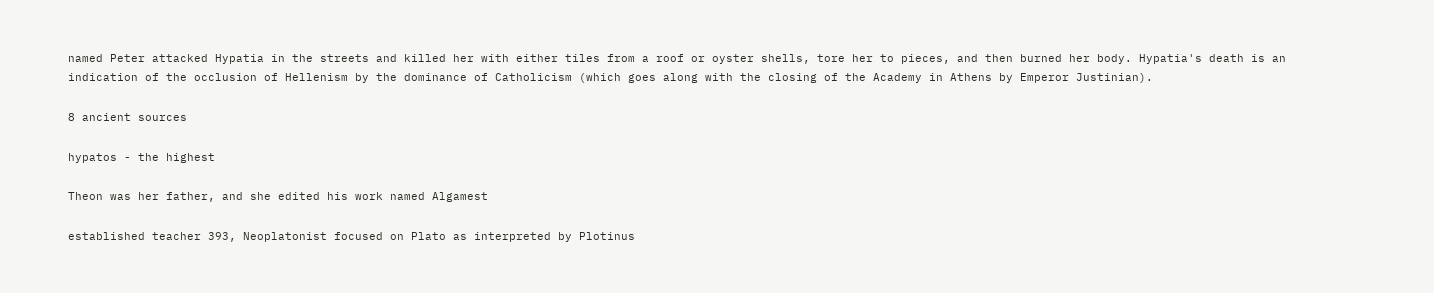named Peter attacked Hypatia in the streets and killed her with either tiles from a roof or oyster shells, tore her to pieces, and then burned her body. Hypatia's death is an indication of the occlusion of Hellenism by the dominance of Catholicism (which goes along with the closing of the Academy in Athens by Emperor Justinian).

8 ancient sources

hypatos - the highest

Theon was her father, and she edited his work named Algamest

established teacher 393, Neoplatonist focused on Plato as interpreted by Plotinus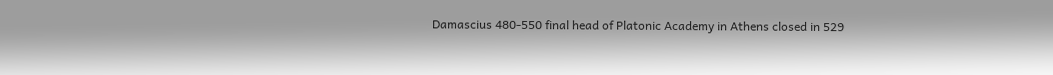Damascius 480-550 final head of Platonic Academy in Athens closed in 529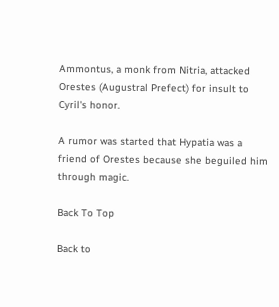Ammontus, a monk from Nitria, attacked Orestes (Augustral Prefect) for insult to Cyril's honor.

A rumor was started that Hypatia was a friend of Orestes because she beguiled him through magic.

Back To Top

Back to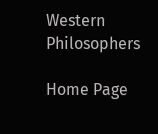Western Philosophers

Home Page